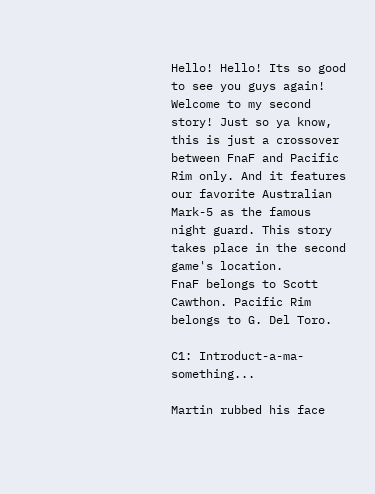Hello! Hello! Its so good to see you guys again! Welcome to my second story! Just so ya know, this is just a crossover between FnaF and Pacific Rim only. And it features our favorite Australian Mark-5 as the famous night guard. This story takes place in the second game's location.
FnaF belongs to Scott Cawthon. Pacific Rim belongs to G. Del Toro.

C1: Introduct-a-ma-something...

Martin rubbed his face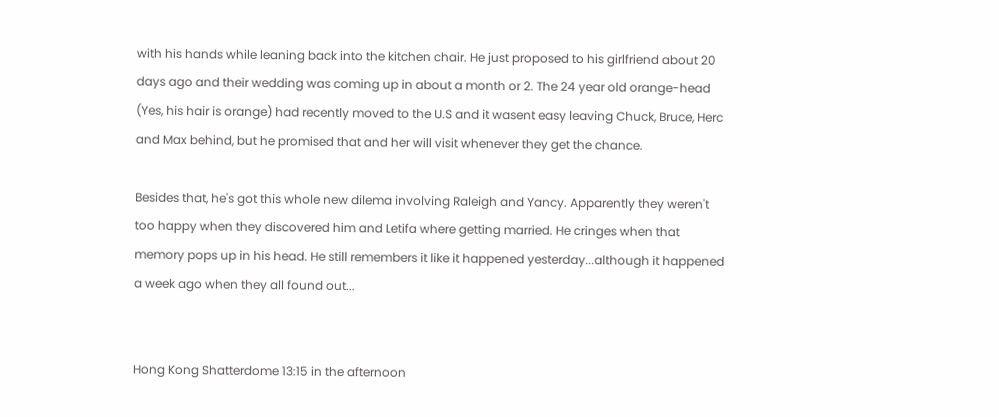with his hands while leaning back into the kitchen chair. He just proposed to his girlfriend about 20 days ago and their wedding was coming up in about a month or 2. The 24 year old orange-head (Yes, his hair is orange) had recently moved to the U.S and it wasent easy leaving Chuck, Bruce, Herc and Max behind, but he promised that and her will visit whenever they get the chance.

Besides that, he's got this whole new dilema involving Raleigh and Yancy. Apparently they weren't too happy when they discovered him and Letifa where getting married. He cringes when that memory pops up in his head. He still remembers it like it happened yesterday...although it happened a week ago when they all found out...


Hong Kong Shatterdome 13:15 in the afternoon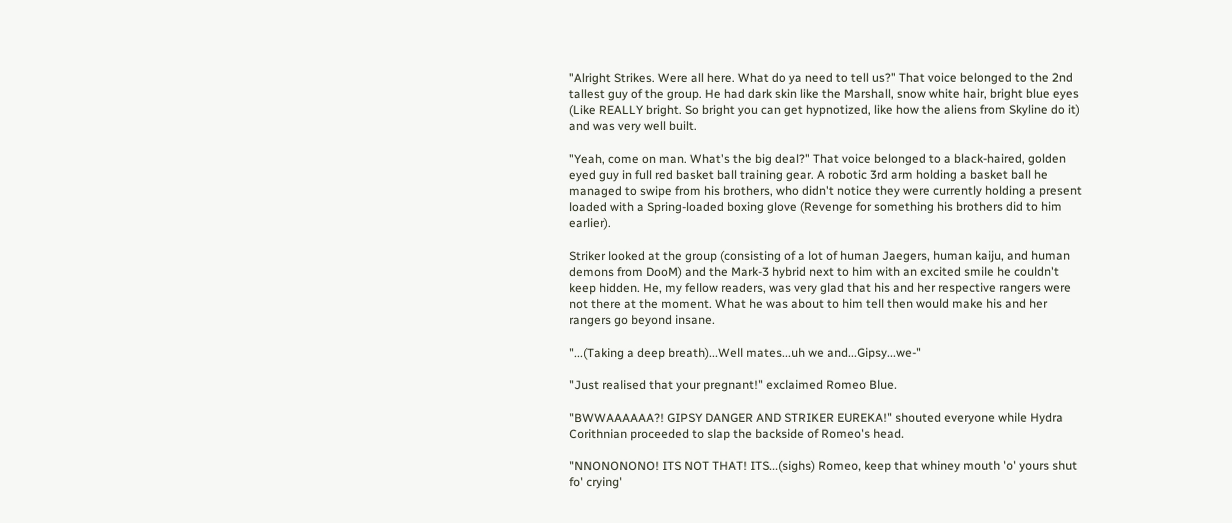"Alright Strikes. Were all here. What do ya need to tell us?" That voice belonged to the 2nd tallest guy of the group. He had dark skin like the Marshall, snow white hair, bright blue eyes (Like REALLY bright. So bright you can get hypnotized, like how the aliens from Skyline do it) and was very well built.

"Yeah, come on man. What's the big deal?" That voice belonged to a black-haired, golden eyed guy in full red basket ball training gear. A robotic 3rd arm holding a basket ball he managed to swipe from his brothers, who didn't notice they were currently holding a present loaded with a Spring-loaded boxing glove (Revenge for something his brothers did to him earlier).

Striker looked at the group (consisting of a lot of human Jaegers, human kaiju, and human demons from DooM) and the Mark-3 hybrid next to him with an excited smile he couldn't keep hidden. He, my fellow readers, was very glad that his and her respective rangers were not there at the moment. What he was about to him tell then would make his and her rangers go beyond insane.

"...(Taking a deep breath)...Well mates...uh we and...Gipsy...we-"

"Just realised that your pregnant!" exclaimed Romeo Blue.

"BWWAAAAAA?! GIPSY DANGER AND STRIKER EUREKA!" shouted everyone while Hydra Corithnian proceeded to slap the backside of Romeo's head.

"NNONONONO! ITS NOT THAT! ITS...(sighs) Romeo, keep that whiney mouth 'o' yours shut fo' crying'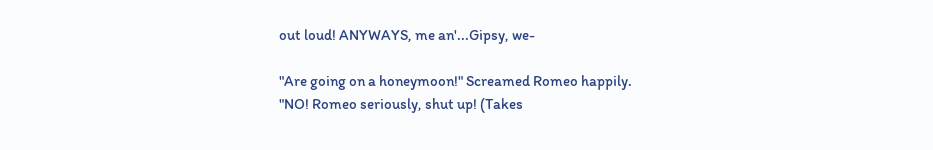out loud! ANYWAYS, me an'...Gipsy, we-

"Are going on a honeymoon!" Screamed Romeo happily.
"NO! Romeo seriously, shut up! (Takes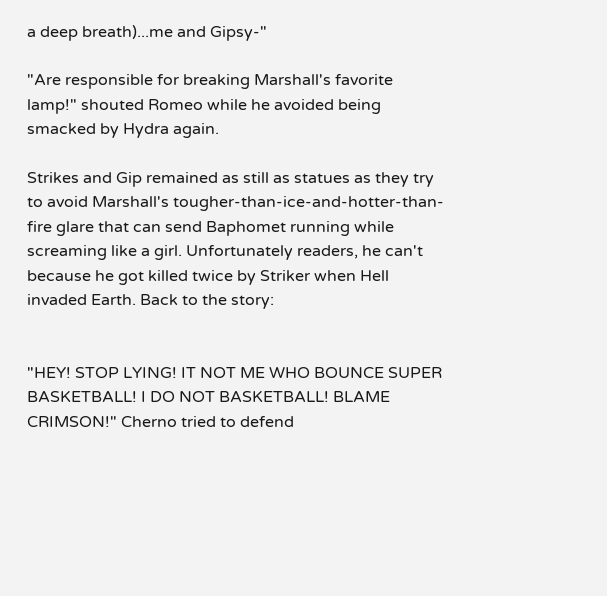a deep breath)...me and Gipsy-"

"Are responsible for breaking Marshall's favorite lamp!" shouted Romeo while he avoided being smacked by Hydra again.

Strikes and Gip remained as still as statues as they try to avoid Marshall's tougher-than-ice-and-hotter-than-fire glare that can send Baphomet running while screaming like a girl. Unfortunately readers, he can't because he got killed twice by Striker when Hell invaded Earth. Back to the story:


"HEY! STOP LYING! IT NOT ME WHO BOUNCE SUPER BASKETBALL! I DO NOT BASKETBALL! BLAME CRIMSON!" Cherno tried to defend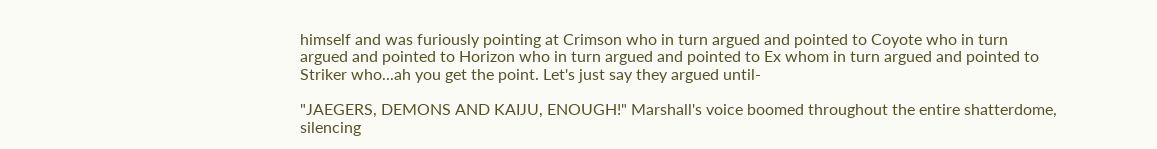himself and was furiously pointing at Crimson who in turn argued and pointed to Coyote who in turn argued and pointed to Horizon who in turn argued and pointed to Ex whom in turn argued and pointed to Striker who...ah you get the point. Let's just say they argued until-

"JAEGERS, DEMONS AND KAIJU, ENOUGH!" Marshall's voice boomed throughout the entire shatterdome, silencing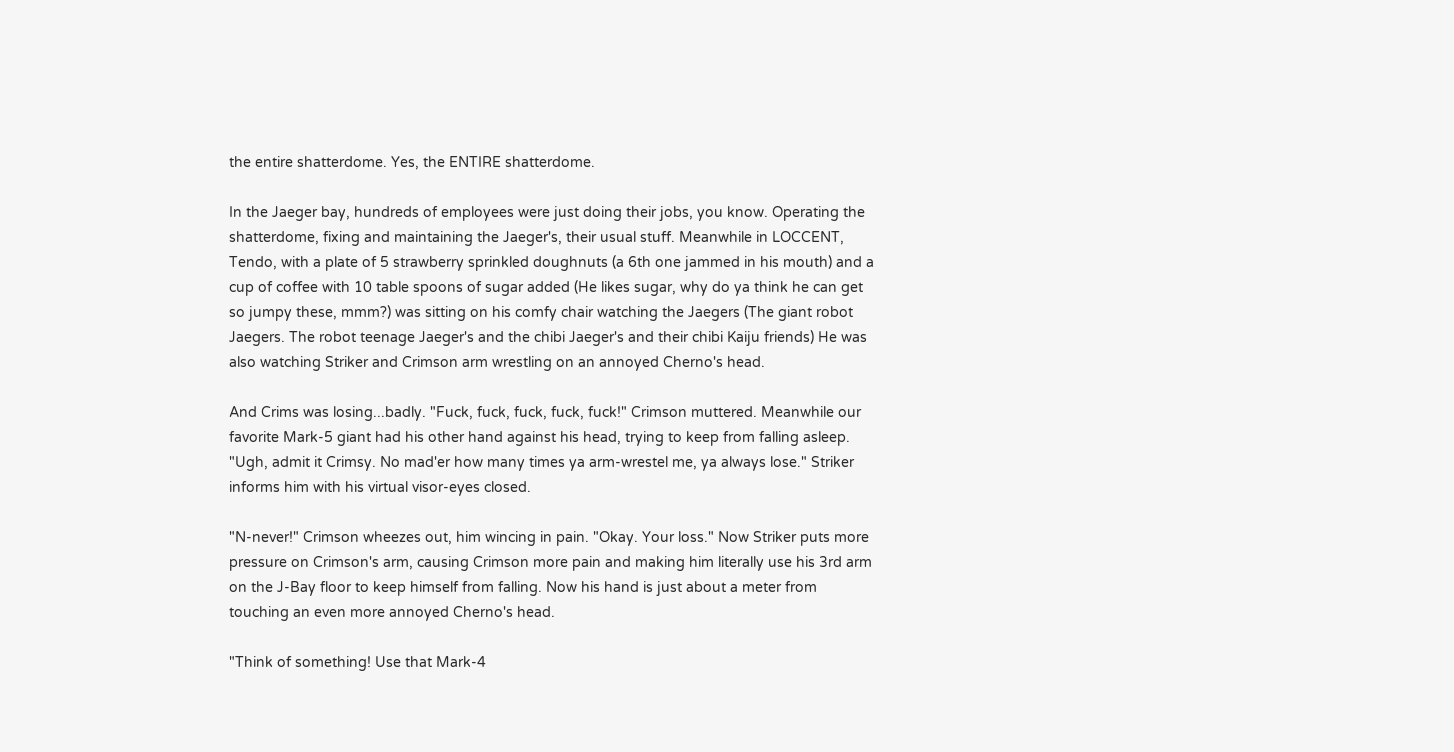the entire shatterdome. Yes, the ENTIRE shatterdome.

In the Jaeger bay, hundreds of employees were just doing their jobs, you know. Operating the shatterdome, fixing and maintaining the Jaeger's, their usual stuff. Meanwhile in LOCCENT, Tendo, with a plate of 5 strawberry sprinkled doughnuts (a 6th one jammed in his mouth) and a cup of coffee with 10 table spoons of sugar added (He likes sugar, why do ya think he can get so jumpy these, mmm?) was sitting on his comfy chair watching the Jaegers (The giant robot Jaegers. The robot teenage Jaeger's and the chibi Jaeger's and their chibi Kaiju friends) He was also watching Striker and Crimson arm wrestling on an annoyed Cherno's head.

And Crims was losing...badly. "Fuck, fuck, fuck, fuck, fuck!" Crimson muttered. Meanwhile our favorite Mark-5 giant had his other hand against his head, trying to keep from falling asleep. "Ugh, admit it Crimsy. No mad'er how many times ya arm-wrestel me, ya always lose." Striker informs him with his virtual visor-eyes closed.

"N-never!" Crimson wheezes out, him wincing in pain. "Okay. Your loss." Now Striker puts more pressure on Crimson's arm, causing Crimson more pain and making him literally use his 3rd arm on the J-Bay floor to keep himself from falling. Now his hand is just about a meter from touching an even more annoyed Cherno's head.

"Think of something! Use that Mark-4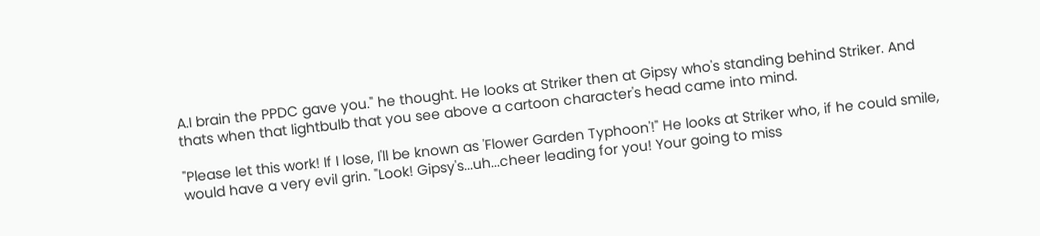A.I brain the PPDC gave you." he thought. He looks at Striker then at Gipsy who's standing behind Striker. And thats when that lightbulb that you see above a cartoon character's head came into mind.

"Please let this work! If I lose, I'll be known as 'Flower Garden Typhoon'!" He looks at Striker who, if he could smile, would have a very evil grin. "Look! Gipsy's...uh...cheer leading for you! Your going to miss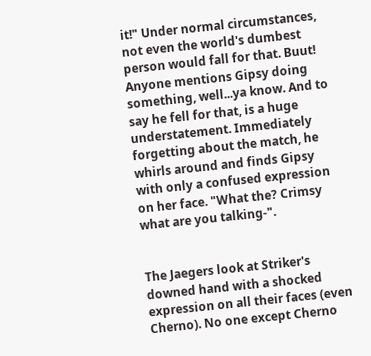it!" Under normal circumstances, not even the world's dumbest person would fall for that. Buut! Anyone mentions Gipsy doing something, well...ya know. And to say he fell for that, is a huge understatement. Immediately forgetting about the match, he whirls around and finds Gipsy with only a confused expression on her face. "What the? Crimsy what are you talking-".


The Jaegers look at Striker's downed hand with a shocked expression on all their faces (even Cherno). No one except Cherno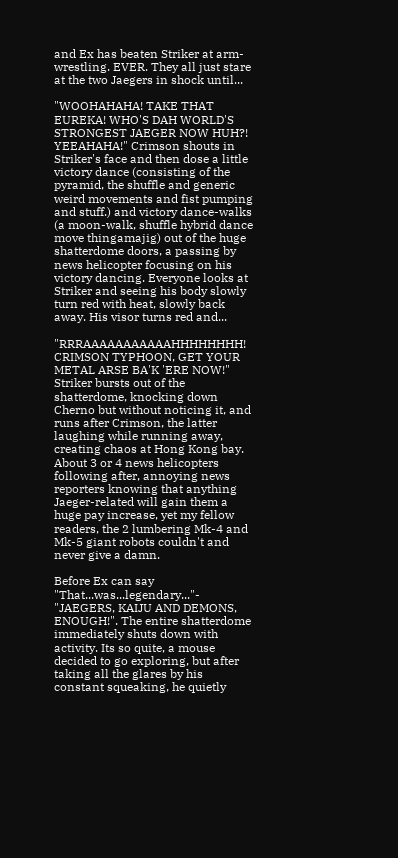and Ex has beaten Striker at arm-wrestling. EVER. They all just stare at the two Jaegers in shock until...

"WOOHAHAHA! TAKE THAT EUREKA! WHO'S DAH WORLD'S STRONGEST JAEGER NOW HUH?! YEEAHAHA!" Crimson shouts in Striker's face and then dose a little victory dance (consisting of the pyramid, the shuffle and generic weird movements and fist pumping and stuff.) and victory dance-walks (a moon-walk, shuffle hybrid dance move thingamajig) out of the huge shatterdome doors, a passing by news helicopter focusing on his victory dancing. Everyone looks at Striker and seeing his body slowly turn red with heat, slowly back away. His visor turns red and...

"RRRAAAAAAAAAAAHHHHHHHH! CRIMSON TYPHOON, GET YOUR METAL ARSE BA'K 'ERE NOW!" Striker bursts out of the shatterdome, knocking down Cherno but without noticing it, and runs after Crimson, the latter laughing while running away, creating chaos at Hong Kong bay. About 3 or 4 news helicopters following after, annoying news reporters knowing that anything Jaeger-related will gain them a huge pay increase, yet my fellow readers, the 2 lumbering Mk-4 and Mk-5 giant robots couldn't and never give a damn.

Before Ex can say "That...was...legendary..."- "JAEGERS, KAIJU AND DEMONS, ENOUGH!". The entire shatterdome immediately shuts down with activity. Its so quite, a mouse decided to go exploring, but after taking all the glares by his constant squeaking, he quietly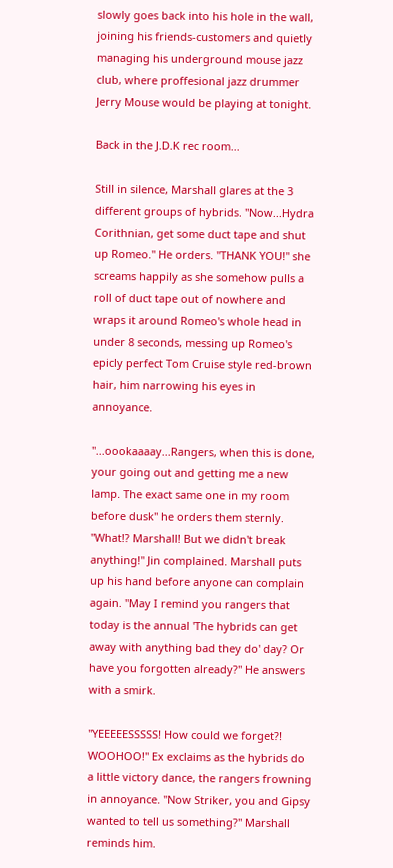slowly goes back into his hole in the wall, joining his friends-customers and quietly managing his underground mouse jazz club, where proffesional jazz drummer Jerry Mouse would be playing at tonight.

Back in the J.D.K rec room...

Still in silence, Marshall glares at the 3 different groups of hybrids. "Now...Hydra Corithnian, get some duct tape and shut up Romeo." He orders. "THANK YOU!" she screams happily as she somehow pulls a roll of duct tape out of nowhere and wraps it around Romeo's whole head in under 8 seconds, messing up Romeo's epicly perfect Tom Cruise style red-brown hair, him narrowing his eyes in annoyance.

"...oookaaaay...Rangers, when this is done, your going out and getting me a new lamp. The exact same one in my room before dusk" he orders them sternly. "What!? Marshall! But we didn't break anything!" Jin complained. Marshall puts up his hand before anyone can complain again. "May I remind you rangers that today is the annual 'The hybrids can get away with anything bad they do' day? Or have you forgotten already?" He answers with a smirk.

"YEEEEESSSSS! How could we forget?! WOOHOO!" Ex exclaims as the hybrids do a little victory dance, the rangers frowning in annoyance. "Now Striker, you and Gipsy wanted to tell us something?" Marshall reminds him.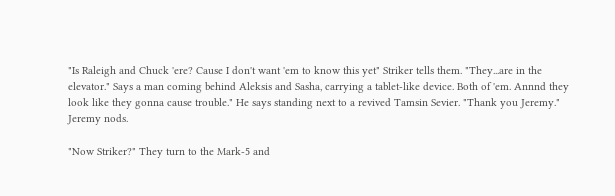"Is Raleigh and Chuck 'ere? Cause I don't want 'em to know this yet" Striker tells them. "They...are in the elevator." Says a man coming behind Aleksis and Sasha, carrying a tablet-like device. Both of 'em. Annnd they look like they gonna cause trouble." He says standing next to a revived Tamsin Sevier. "Thank you Jeremy." Jeremy nods.

"Now Striker?" They turn to the Mark-5 and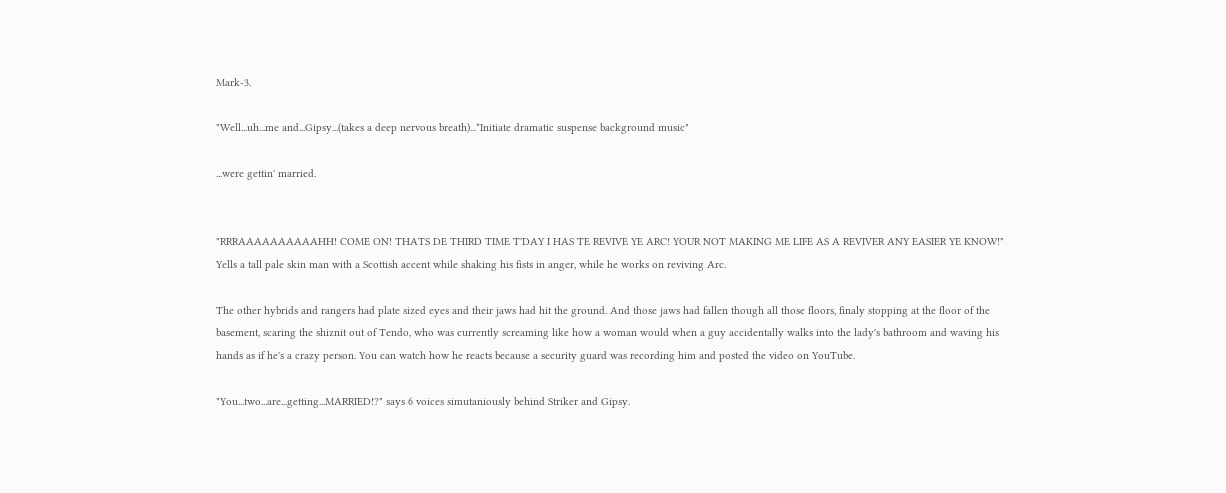Mark-3.

"Well...uh...me and...Gipsy...(takes a deep nervous breath)...*Initiate dramatic suspense background music"

...were gettin' married.


"RRRAAAAAAAAAAHH! COME ON! THATS DE THIRD TIME T'DAY I HAS TE REVIVE YE ARC! YOUR NOT MAKING ME LIFE AS A REVIVER ANY EASIER YE KNOW!" Yells a tall pale skin man with a Scottish accent while shaking his fists in anger, while he works on reviving Arc.

The other hybrids and rangers had plate sized eyes and their jaws had hit the ground. And those jaws had fallen though all those floors, finaly stopping at the floor of the basement, scaring the shiznit out of Tendo, who was currently screaming like how a woman would when a guy accidentally walks into the lady's bathroom and waving his hands as if he's a crazy person. You can watch how he reacts because a security guard was recording him and posted the video on YouTube.

"You...two...are...getting...MARRIED!?" says 6 voices simutaniously behind Striker and Gipsy.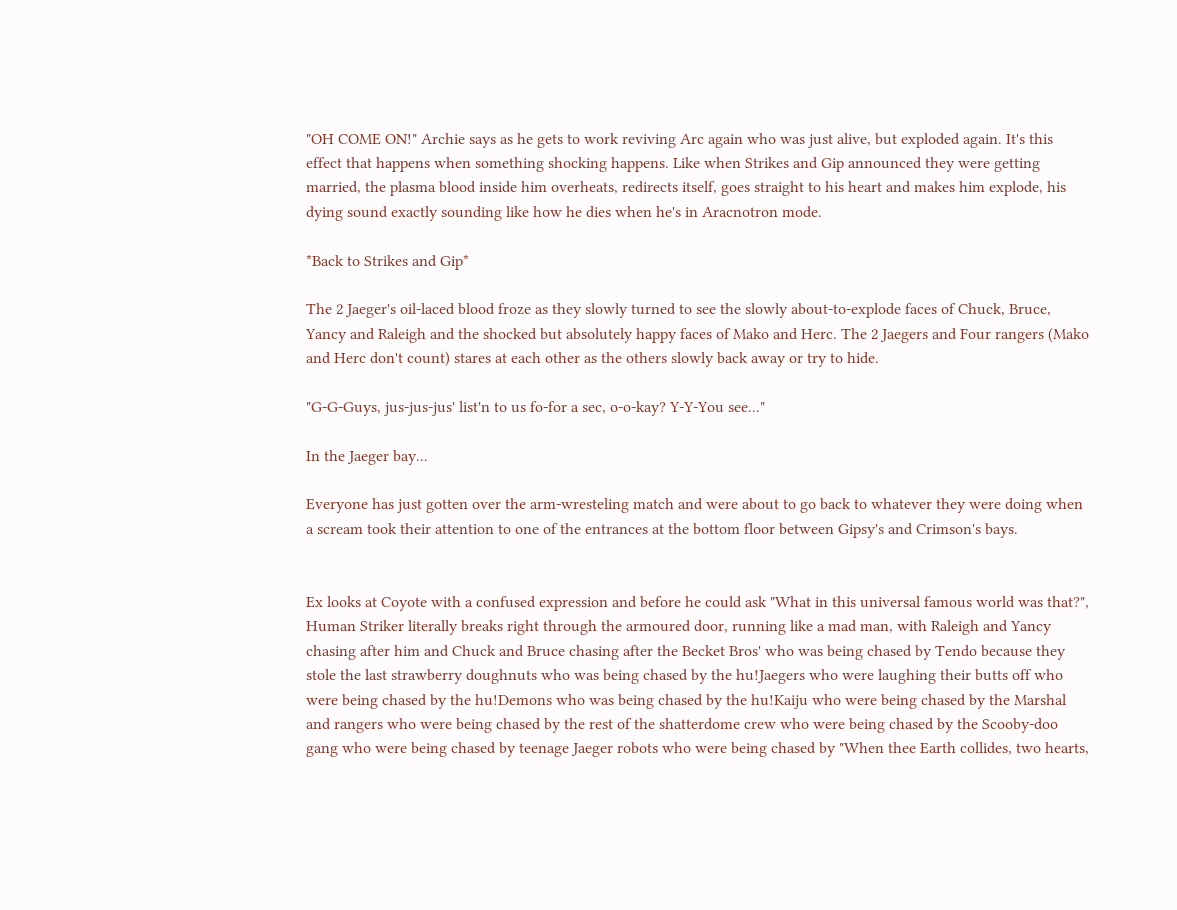"OH COME ON!" Archie says as he gets to work reviving Arc again who was just alive, but exploded again. It's this effect that happens when something shocking happens. Like when Strikes and Gip announced they were getting married, the plasma blood inside him overheats, redirects itself, goes straight to his heart and makes him explode, his dying sound exactly sounding like how he dies when he's in Aracnotron mode.

*Back to Strikes and Gip*

The 2 Jaeger's oil-laced blood froze as they slowly turned to see the slowly about-to-explode faces of Chuck, Bruce, Yancy and Raleigh and the shocked but absolutely happy faces of Mako and Herc. The 2 Jaegers and Four rangers (Mako and Herc don't count) stares at each other as the others slowly back away or try to hide.

"G-G-Guys, jus-jus-jus' list'n to us fo-for a sec, o-o-kay? Y-Y-You see..."

In the Jaeger bay...

Everyone has just gotten over the arm-wresteling match and were about to go back to whatever they were doing when a scream took their attention to one of the entrances at the bottom floor between Gipsy's and Crimson's bays.


Ex looks at Coyote with a confused expression and before he could ask "What in this universal famous world was that?", Human Striker literally breaks right through the armoured door, running like a mad man, with Raleigh and Yancy chasing after him and Chuck and Bruce chasing after the Becket Bros' who was being chased by Tendo because they stole the last strawberry doughnuts who was being chased by the hu!Jaegers who were laughing their butts off who were being chased by the hu!Demons who was being chased by the hu!Kaiju who were being chased by the Marshal and rangers who were being chased by the rest of the shatterdome crew who were being chased by the Scooby-doo gang who were being chased by teenage Jaeger robots who were being chased by "When thee Earth collides, two hearts,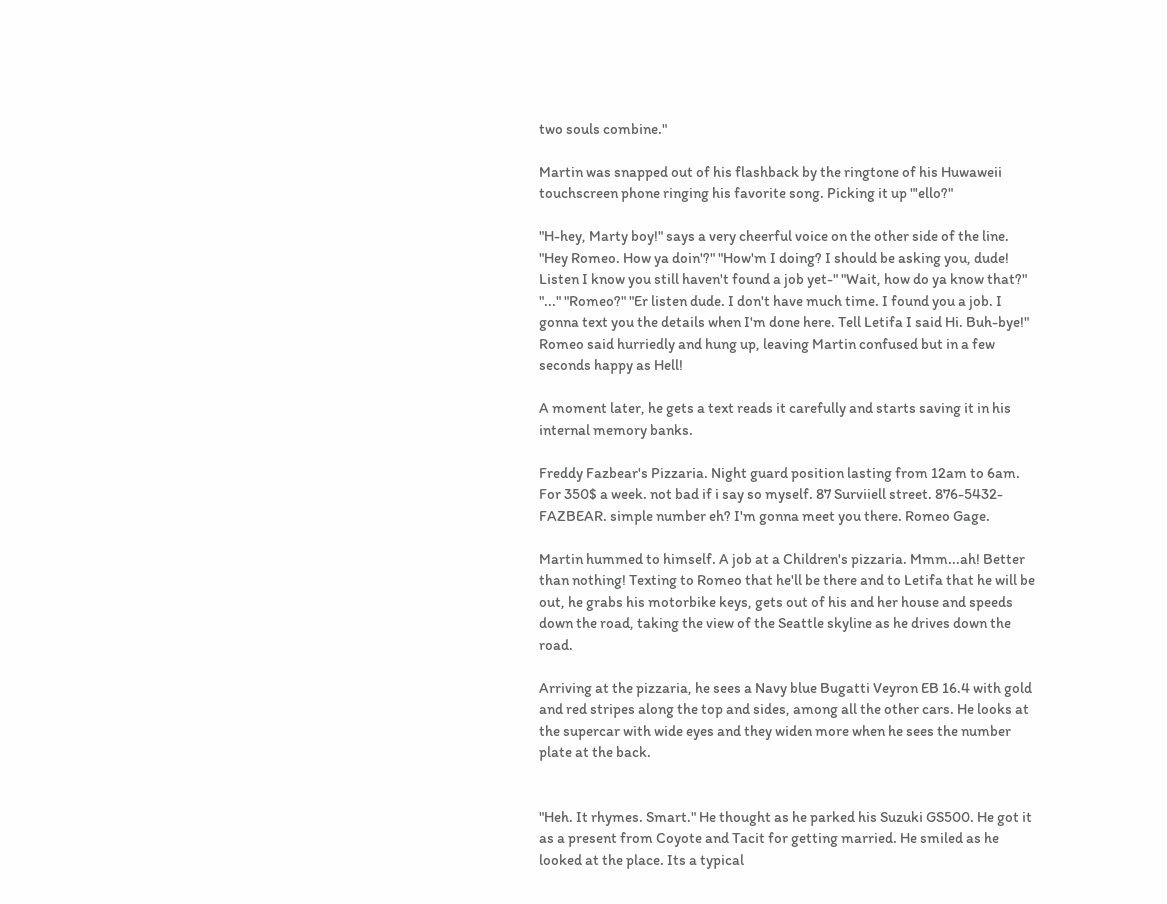two souls combine."

Martin was snapped out of his flashback by the ringtone of his Huwaweii touchscreen phone ringing his favorite song. Picking it up "'ello?"

"H-hey, Marty boy!" says a very cheerful voice on the other side of the line. "Hey Romeo. How ya doin'?" "How'm I doing? I should be asking you, dude! Listen I know you still haven't found a job yet-" "Wait, how do ya know that?" "..." "Romeo?" "Er listen dude. I don't have much time. I found you a job. I gonna text you the details when I'm done here. Tell Letifa I said Hi. Buh-bye!" Romeo said hurriedly and hung up, leaving Martin confused but in a few seconds happy as Hell!

A moment later, he gets a text reads it carefully and starts saving it in his internal memory banks.

Freddy Fazbear's Pizzaria. Night guard position lasting from 12am to 6am. For 350$ a week. not bad if i say so myself. 87 Surviiell street. 876-5432-FAZBEAR. simple number eh? I'm gonna meet you there. Romeo Gage.

Martin hummed to himself. A job at a Children's pizzaria. Mmm...ah! Better than nothing! Texting to Romeo that he'll be there and to Letifa that he will be out, he grabs his motorbike keys, gets out of his and her house and speeds down the road, taking the view of the Seattle skyline as he drives down the road.

Arriving at the pizzaria, he sees a Navy blue Bugatti Veyron EB 16.4 with gold and red stripes along the top and sides, among all the other cars. He looks at the supercar with wide eyes and they widen more when he sees the number plate at the back.


"Heh. It rhymes. Smart." He thought as he parked his Suzuki GS500. He got it as a present from Coyote and Tacit for getting married. He smiled as he looked at the place. Its a typical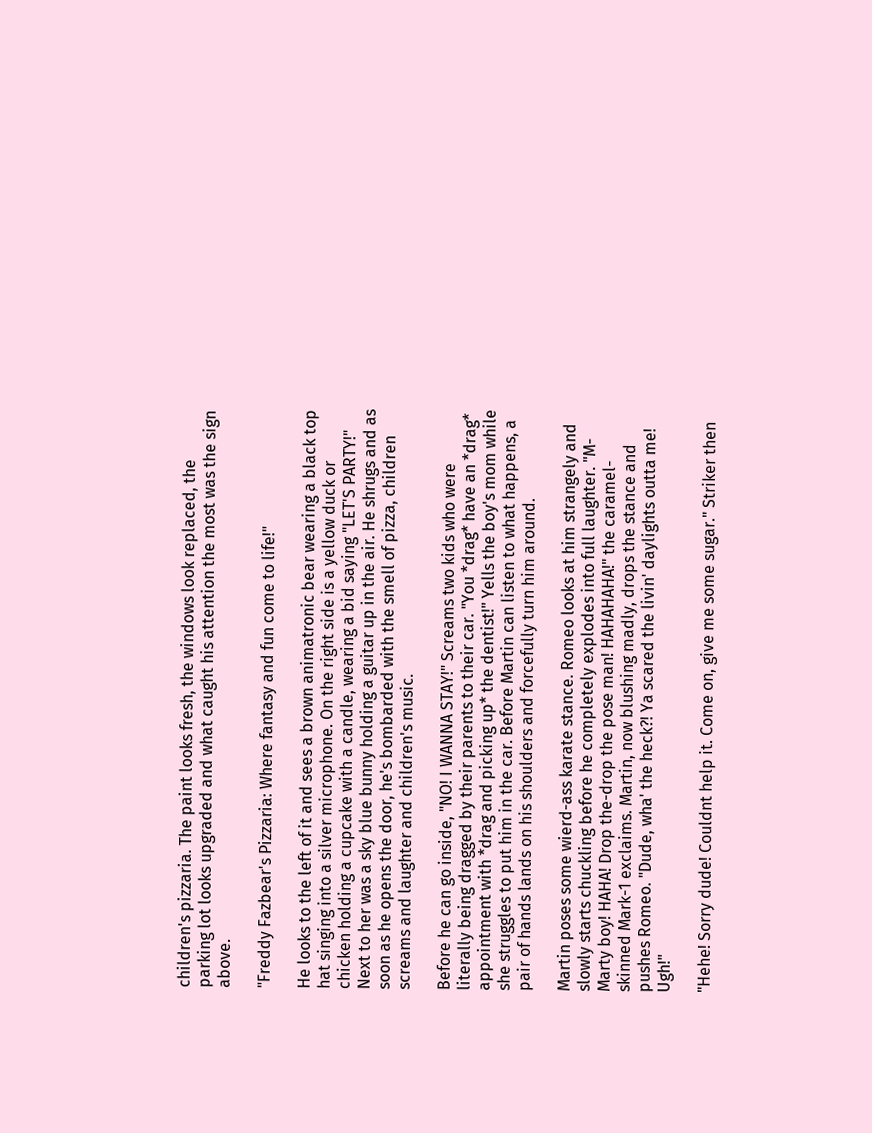children's pizzaria. The paint looks fresh, the windows look replaced, the parking lot looks upgraded and what caught his attention the most was the sign above.

"Freddy Fazbear's Pizzaria: Where fantasy and fun come to life!"

He looks to the left of it and sees a brown animatronic bear wearing a black top hat singing into a silver microphone. On the right side is a yellow duck or chicken holding a cupcake with a candle, wearing a bid saying "LET'S PARTY!" Next to her was a sky blue bunny holding a guitar up in the air. He shrugs and as soon as he opens the door, he's bombarded with the smell of pizza, children screams and laughter and children's music.

Before he can go inside, "NO! I WANNA STAY!" Screams two kids who were literally being dragged by their parents to their car. "You *drag* have an *drag* appointment with *drag and picking up* the dentist!" Yells the boy's mom while she struggles to put him in the car. Before Martin can listen to what happens, a pair of hands lands on his shoulders and forcefully turn him around.

Martin poses some wierd-ass karate stance. Romeo looks at him strangely and slowly starts chuckling before he completely explodes into full laughter. "M-Marty boy! HAHA! Drop the-drop the pose man! HAHAHAHA!" the caramel-skinned Mark-1 exclaims. Martin, now blushing madly, drops the stance and pushes Romeo. "Dude, wha' the heck?! Ya scared the livin' daylights outta me! Ugh!"

"Hehe! Sorry dude! Couldnt help it. Come on, give me some sugar." Striker then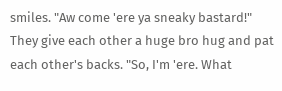smiles. "Aw come 'ere ya sneaky bastard!" They give each other a huge bro hug and pat each other's backs. "So, I'm 'ere. What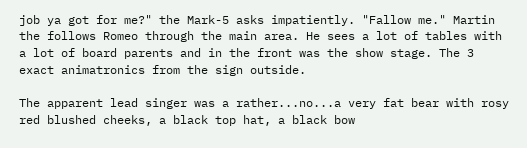job ya got for me?" the Mark-5 asks impatiently. "Fallow me." Martin the follows Romeo through the main area. He sees a lot of tables with a lot of board parents and in the front was the show stage. The 3 exact animatronics from the sign outside.

The apparent lead singer was a rather...no...a very fat bear with rosy red blushed cheeks, a black top hat, a black bow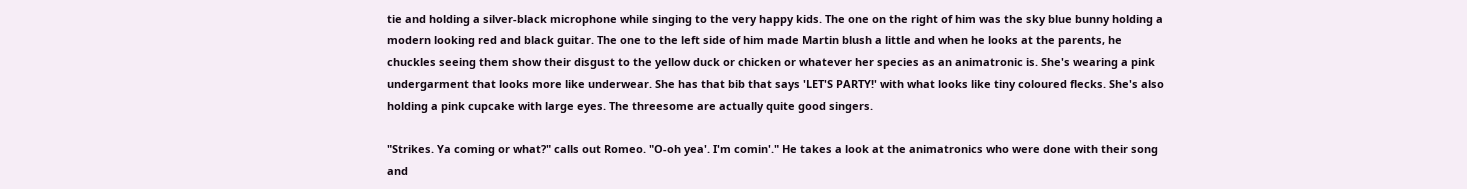tie and holding a silver-black microphone while singing to the very happy kids. The one on the right of him was the sky blue bunny holding a modern looking red and black guitar. The one to the left side of him made Martin blush a little and when he looks at the parents, he chuckles seeing them show their disgust to the yellow duck or chicken or whatever her species as an animatronic is. She's wearing a pink undergarment that looks more like underwear. She has that bib that says 'LET'S PARTY!' with what looks like tiny coloured flecks. She's also holding a pink cupcake with large eyes. The threesome are actually quite good singers.

"Strikes. Ya coming or what?" calls out Romeo. "O-oh yea'. I'm comin'." He takes a look at the animatronics who were done with their song and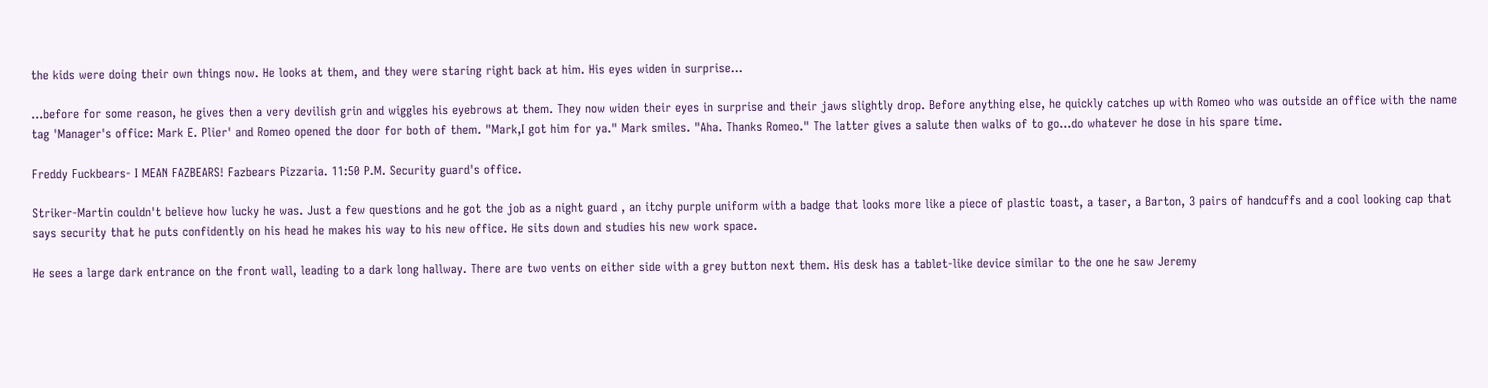the kids were doing their own things now. He looks at them, and they were staring right back at him. His eyes widen in surprise...

...before for some reason, he gives then a very devilish grin and wiggles his eyebrows at them. They now widen their eyes in surprise and their jaws slightly drop. Before anything else, he quickly catches up with Romeo who was outside an office with the name tag 'Manager's office: Mark E. Plier' and Romeo opened the door for both of them. "Mark,I got him for ya." Mark smiles. "Aha. Thanks Romeo." The latter gives a salute then walks of to go...do whatever he dose in his spare time.

Freddy Fuckbears- I MEAN FAZBEARS! Fazbears Pizzaria. 11:50 P.M. Security guard's office.

Striker-Martin couldn't believe how lucky he was. Just a few questions and he got the job as a night guard , an itchy purple uniform with a badge that looks more like a piece of plastic toast, a taser, a Barton, 3 pairs of handcuffs and a cool looking cap that says security that he puts confidently on his head he makes his way to his new office. He sits down and studies his new work space.

He sees a large dark entrance on the front wall, leading to a dark long hallway. There are two vents on either side with a grey button next them. His desk has a tablet-like device similar to the one he saw Jeremy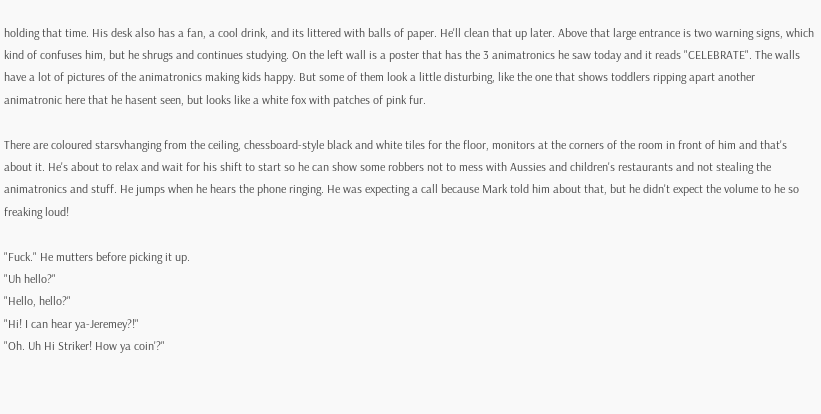holding that time. His desk also has a fan, a cool drink, and its littered with balls of paper. He'll clean that up later. Above that large entrance is two warning signs, which kind of confuses him, but he shrugs and continues studying. On the left wall is a poster that has the 3 animatronics he saw today and it reads "CELEBRATE". The walls have a lot of pictures of the animatronics making kids happy. But some of them look a little disturbing, like the one that shows toddlers ripping apart another animatronic here that he hasent seen, but looks like a white fox with patches of pink fur.

There are coloured starsvhanging from the ceiling, chessboard-style black and white tiles for the floor, monitors at the corners of the room in front of him and that's about it. He's about to relax and wait for his shift to start so he can show some robbers not to mess with Aussies and children's restaurants and not stealing the animatronics and stuff. He jumps when he hears the phone ringing. He was expecting a call because Mark told him about that, but he didn't expect the volume to he so freaking loud!

"Fuck." He mutters before picking it up.
"Uh hello?"
"Hello, hello?"
"Hi! I can hear ya-Jeremey?!"
"Oh. Uh Hi Striker! How ya coin'?"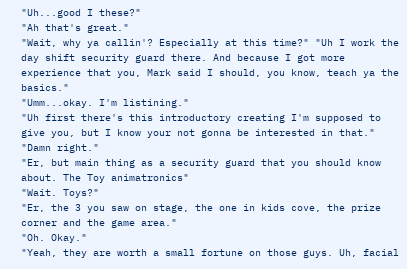"Uh...good I these?"
"Ah that's great."
"Wait, why ya callin'? Especially at this time?" "Uh I work the day shift security guard there. And because I got more experience that you, Mark said I should, you know, teach ya the basics."
"Umm...okay. I'm listining."
"Uh first there's this introductory creating I'm supposed to give you, but I know your not gonna be interested in that."
"Damn right."
"Er, but main thing as a security guard that you should know about. The Toy animatronics"
"Wait. Toys?"
"Er, the 3 you saw on stage, the one in kids cove, the prize corner and the game area."
"Oh. Okay."
"Yeah, they are worth a small fortune on those guys. Uh, facial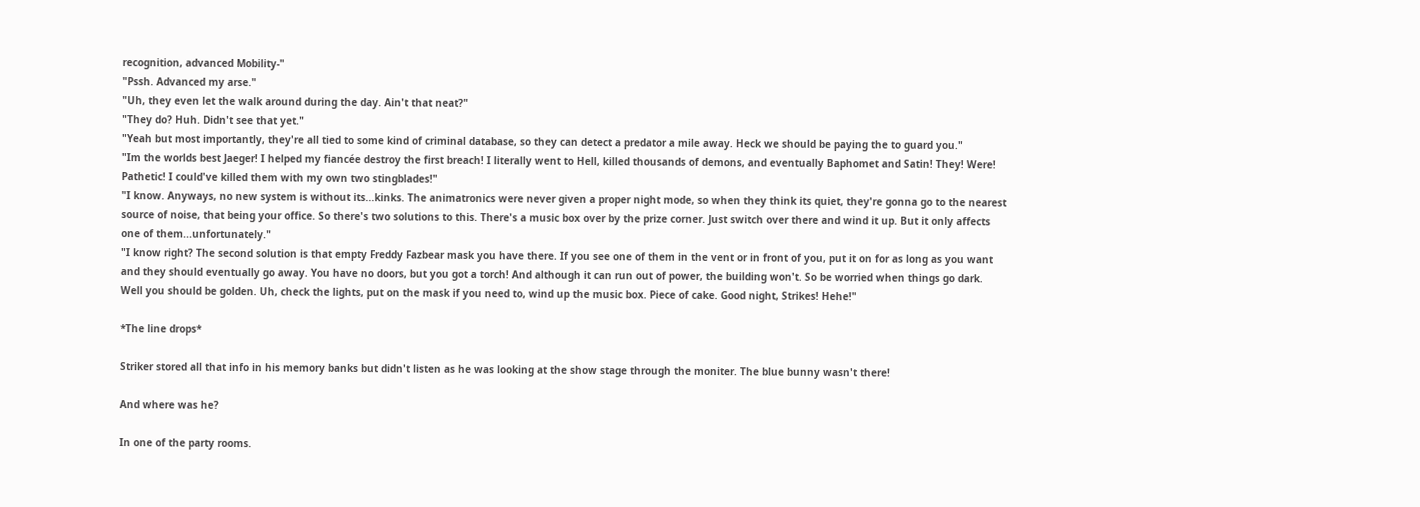recognition, advanced Mobility-"
"Pssh. Advanced my arse."
"Uh, they even let the walk around during the day. Ain't that neat?"
"They do? Huh. Didn't see that yet."
"Yeah but most importantly, they're all tied to some kind of criminal database, so they can detect a predator a mile away. Heck we should be paying the to guard you."
"Im the worlds best Jaeger! I helped my fiancée destroy the first breach! I literally went to Hell, killed thousands of demons, and eventually Baphomet and Satin! They! Were! Pathetic! I could've killed them with my own two stingblades!"
"I know. Anyways, no new system is without its...kinks. The animatronics were never given a proper night mode, so when they think its quiet, they're gonna go to the nearest source of noise, that being your office. So there's two solutions to this. There's a music box over by the prize corner. Just switch over there and wind it up. But it only affects one of them...unfortunately."
"I know right? The second solution is that empty Freddy Fazbear mask you have there. If you see one of them in the vent or in front of you, put it on for as long as you want and they should eventually go away. You have no doors, but you got a torch! And although it can run out of power, the building won't. So be worried when things go dark. Well you should be golden. Uh, check the lights, put on the mask if you need to, wind up the music box. Piece of cake. Good night, Strikes! Hehe!"

*The line drops*

Striker stored all that info in his memory banks but didn't listen as he was looking at the show stage through the moniter. The blue bunny wasn't there!

And where was he?

In one of the party rooms.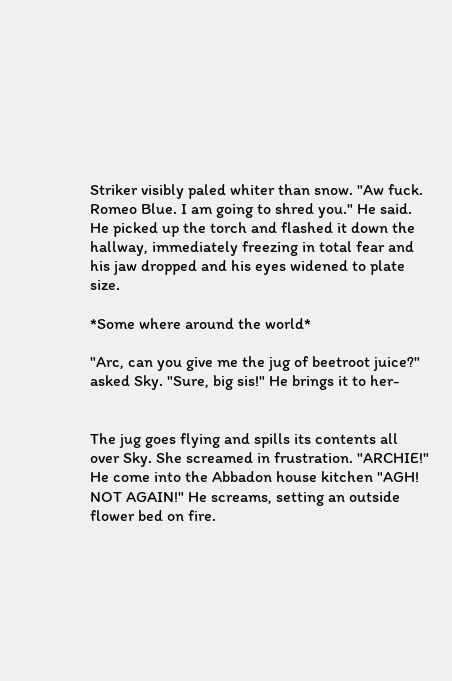Striker visibly paled whiter than snow. "Aw fuck. Romeo Blue. I am going to shred you." He said. He picked up the torch and flashed it down the hallway, immediately freezing in total fear and his jaw dropped and his eyes widened to plate size.

*Some where around the world*

"Arc, can you give me the jug of beetroot juice?" asked Sky. "Sure, big sis!" He brings it to her-


The jug goes flying and spills its contents all over Sky. She screamed in frustration. "ARCHIE!" He come into the Abbadon house kitchen "AGH! NOT AGAIN!" He screams, setting an outside flower bed on fire.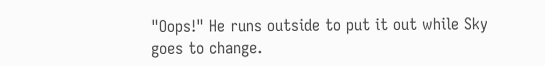"Oops!" He runs outside to put it out while Sky goes to change.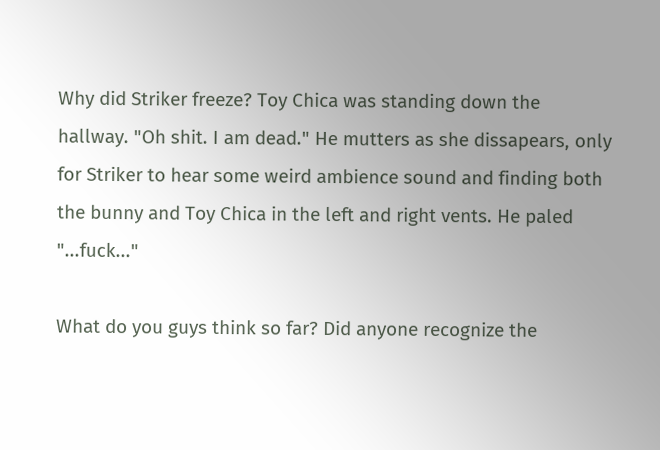Why did Striker freeze? Toy Chica was standing down the hallway. "Oh shit. I am dead." He mutters as she dissapears, only for Striker to hear some weird ambience sound and finding both the bunny and Toy Chica in the left and right vents. He paled "...fuck..."

What do you guys think so far? Did anyone recognize the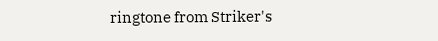ringtone from Striker's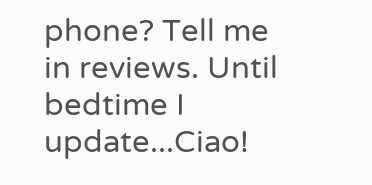phone? Tell me in reviews. Until bedtime I update...Ciao!